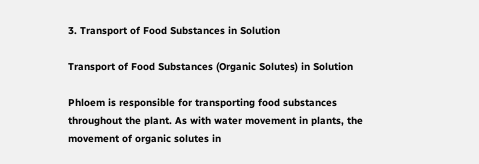3. Transport of Food Substances in Solution

Transport of Food Substances (Organic Solutes) in Solution

Phloem is responsible for transporting food substances throughout the plant. As with water movement in plants, the movement of organic solutes in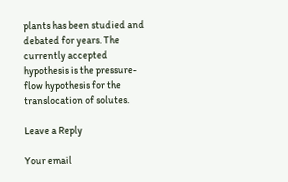plants has been studied and debated for years. The currently accepted hypothesis is the pressure-flow hypothesis for the translocation of solutes.

Leave a Reply

Your email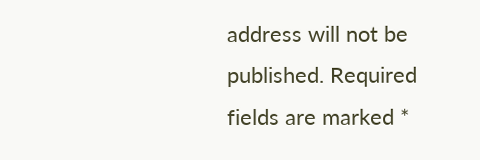address will not be published. Required fields are marked *